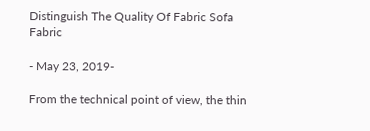Distinguish The Quality Of Fabric Sofa Fabric

- May 23, 2019-

From the technical point of view, the thin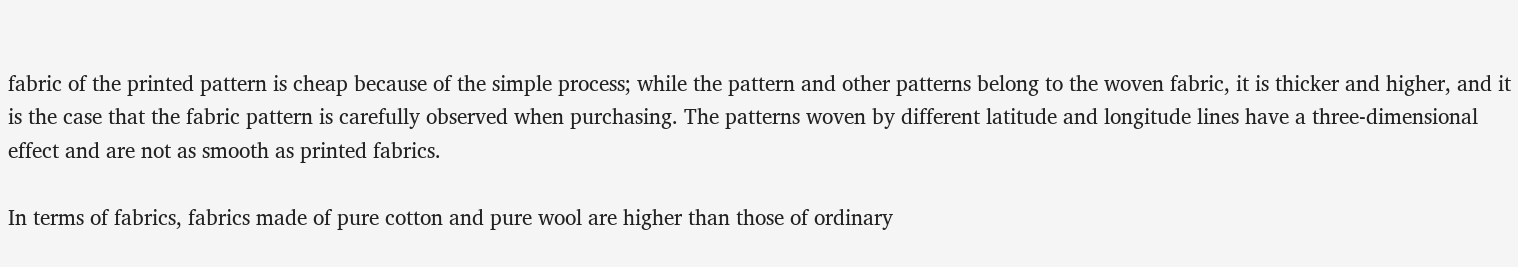fabric of the printed pattern is cheap because of the simple process; while the pattern and other patterns belong to the woven fabric, it is thicker and higher, and it is the case that the fabric pattern is carefully observed when purchasing. The patterns woven by different latitude and longitude lines have a three-dimensional effect and are not as smooth as printed fabrics.

In terms of fabrics, fabrics made of pure cotton and pure wool are higher than those of ordinary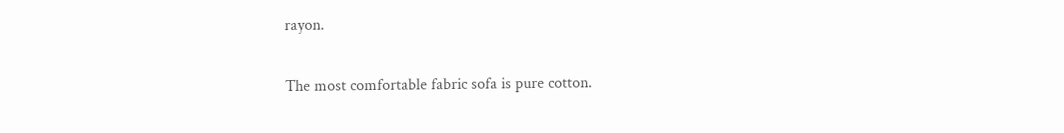rayon.

The most comfortable fabric sofa is pure cotton.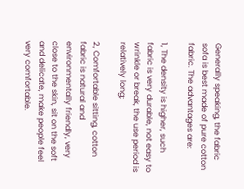Generally speaking, the fabric sofa is best made of pure cotton fabric. The advantages are:

1, The density is higher, such fabric is very durable, not easy to wrinkle or break, the use period is relatively long;

2, Comfortable sitting, cotton fabric is natural and environmentally friendly, very close to the skin, sit on the soft and delicate, make people feel very comfortable.